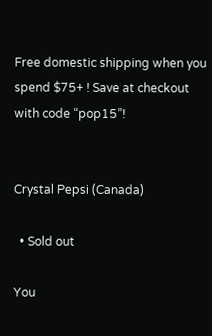Free domestic shipping when you spend $75+ ! Save at checkout with code “pop15”!


Crystal Pepsi (Canada)

  • Sold out

You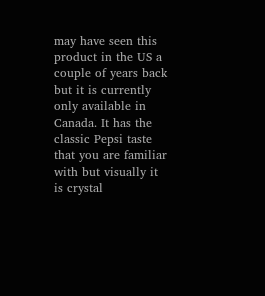may have seen this product in the US a couple of years back but it is currently only available in Canada. It has the classic Pepsi taste that you are familiar with but visually it is crystal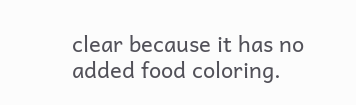clear because it has no added food coloring.